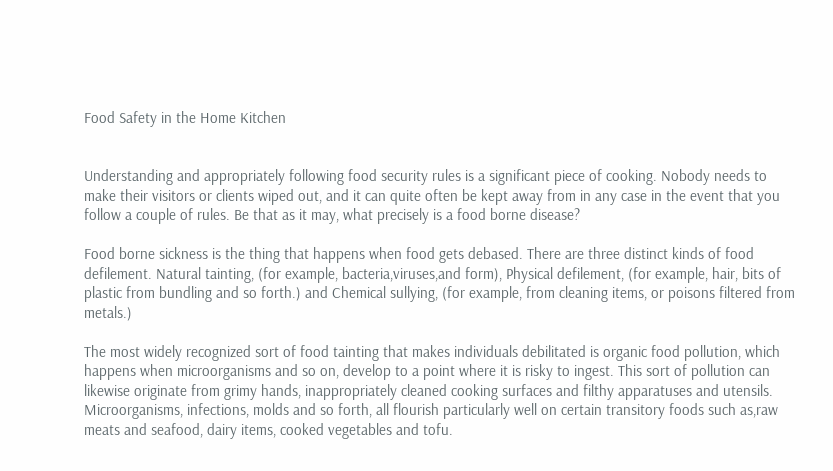Food Safety in the Home Kitchen


Understanding and appropriately following food security rules is a significant piece of cooking. Nobody needs to make their visitors or clients wiped out, and it can quite often be kept away from in any case in the event that you follow a couple of rules. Be that as it may, what precisely is a food borne disease?

Food borne sickness is the thing that happens when food gets debased. There are three distinct kinds of food defilement. Natural tainting, (for example, bacteria,viruses,and form), Physical defilement, (for example, hair, bits of plastic from bundling and so forth.) and Chemical sullying, (for example, from cleaning items, or poisons filtered from metals.)

The most widely recognized sort of food tainting that makes individuals debilitated is organic food pollution, which happens when microorganisms and so on, develop to a point where it is risky to ingest. This sort of pollution can likewise originate from grimy hands, inappropriately cleaned cooking surfaces and filthy apparatuses and utensils. Microorganisms, infections, molds and so forth, all flourish particularly well on certain transitory foods such as,raw meats and seafood, dairy items, cooked vegetables and tofu.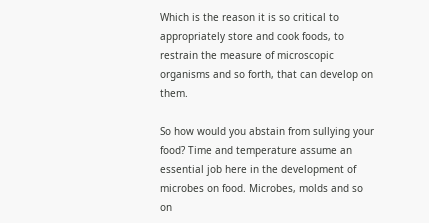Which is the reason it is so critical to appropriately store and cook foods, to restrain the measure of microscopic organisms and so forth, that can develop on them.

So how would you abstain from sullying your food? Time and temperature assume an essential job here in the development of microbes on food. Microbes, molds and so on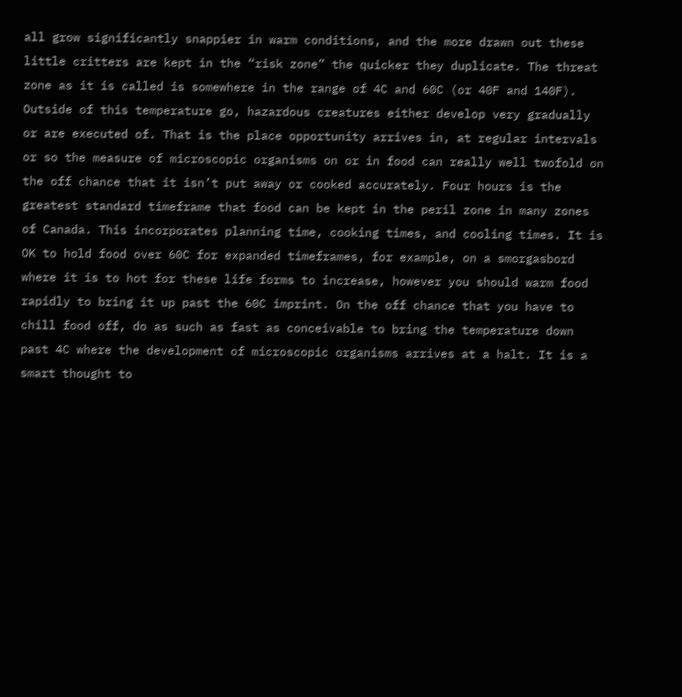all grow significantly snappier in warm conditions, and the more drawn out these little critters are kept in the “risk zone” the quicker they duplicate. The threat zone as it is called is somewhere in the range of 4C and 60C (or 40F and 140F). Outside of this temperature go, hazardous creatures either develop very gradually or are executed of. That is the place opportunity arrives in, at regular intervals or so the measure of microscopic organisms on or in food can really well twofold on the off chance that it isn’t put away or cooked accurately. Four hours is the greatest standard timeframe that food can be kept in the peril zone in many zones of Canada. This incorporates planning time, cooking times, and cooling times. It is OK to hold food over 60C for expanded timeframes, for example, on a smorgasbord where it is to hot for these life forms to increase, however you should warm food rapidly to bring it up past the 60C imprint. On the off chance that you have to chill food off, do as such as fast as conceivable to bring the temperature down past 4C where the development of microscopic organisms arrives at a halt. It is a smart thought to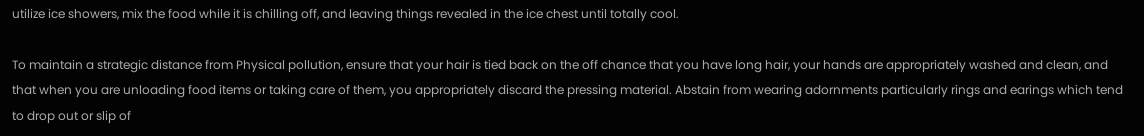utilize ice showers, mix the food while it is chilling off, and leaving things revealed in the ice chest until totally cool.

To maintain a strategic distance from Physical pollution, ensure that your hair is tied back on the off chance that you have long hair, your hands are appropriately washed and clean, and that when you are unloading food items or taking care of them, you appropriately discard the pressing material. Abstain from wearing adornments particularly rings and earings which tend to drop out or slip of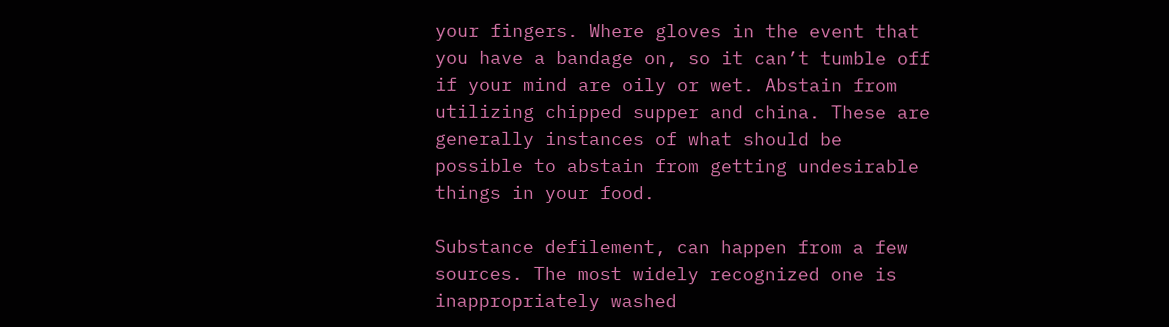your fingers. Where gloves in the event that you have a bandage on, so it can’t tumble off if your mind are oily or wet. Abstain from utilizing chipped supper and china. These are generally instances of what should be possible to abstain from getting undesirable things in your food.

Substance defilement, can happen from a few sources. The most widely recognized one is inappropriately washed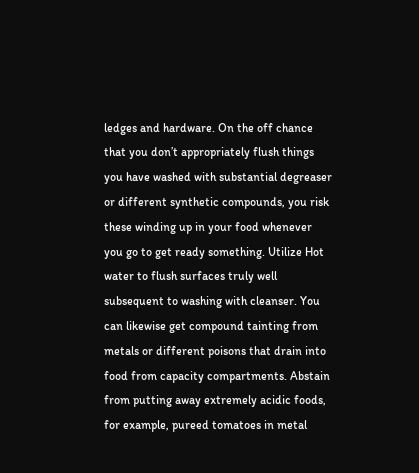ledges and hardware. On the off chance that you don’t appropriately flush things you have washed with substantial degreaser or different synthetic compounds, you risk these winding up in your food whenever you go to get ready something. Utilize Hot water to flush surfaces truly well subsequent to washing with cleanser. You can likewise get compound tainting from metals or different poisons that drain into food from capacity compartments. Abstain from putting away extremely acidic foods, for example, pureed tomatoes in metal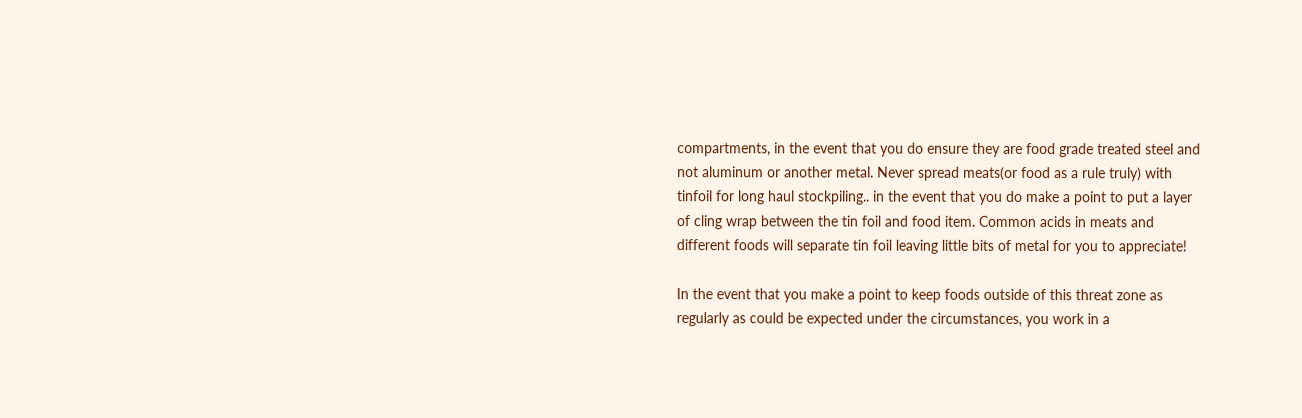compartments, in the event that you do ensure they are food grade treated steel and not aluminum or another metal. Never spread meats(or food as a rule truly) with tinfoil for long haul stockpiling.. in the event that you do make a point to put a layer of cling wrap between the tin foil and food item. Common acids in meats and different foods will separate tin foil leaving little bits of metal for you to appreciate!

In the event that you make a point to keep foods outside of this threat zone as regularly as could be expected under the circumstances, you work in a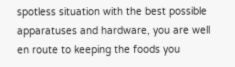spotless situation with the best possible apparatuses and hardware, you are well en route to keeping the foods you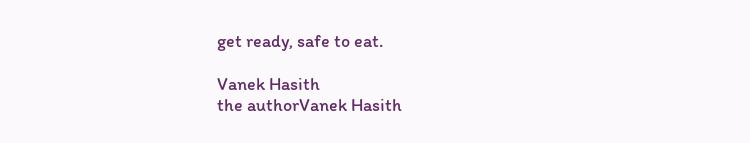get ready, safe to eat.

Vanek Hasith
the authorVanek Hasith